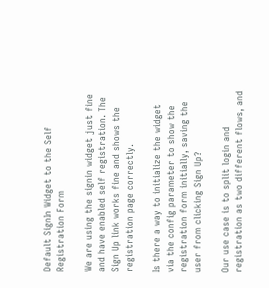Default SignIn Widget to the Self Registration Form

We are using the signin widget just fine and have enabled self registration. The Sign Up link works fine and shows the registration page correctly.

Is there a way to initialize the widget via the config parameter to show the registration form initially, saving the user from clicking Sign Up?

Our use case is to split login and registration as two different flows, and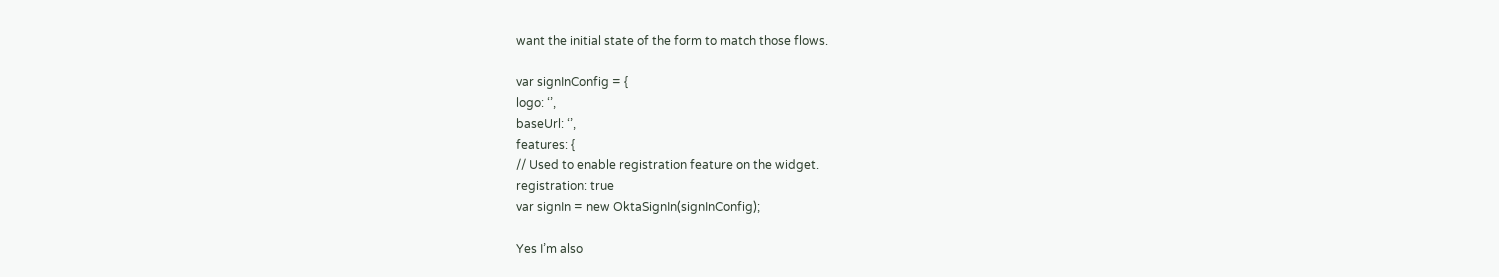want the initial state of the form to match those flows.

var signInConfig = {
logo: ‘’,
baseUrl: ‘’,
features: {
// Used to enable registration feature on the widget.
registration: true
var signIn = new OktaSignIn(signInConfig);

Yes I’m also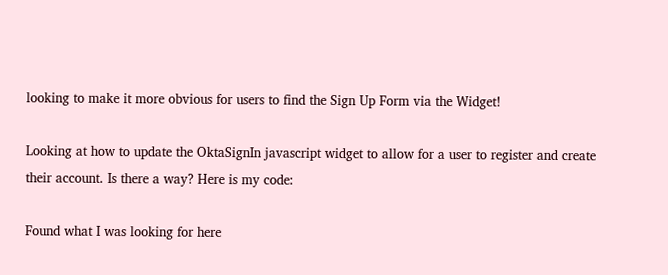looking to make it more obvious for users to find the Sign Up Form via the Widget!

Looking at how to update the OktaSignIn javascript widget to allow for a user to register and create their account. Is there a way? Here is my code:

Found what I was looking for here